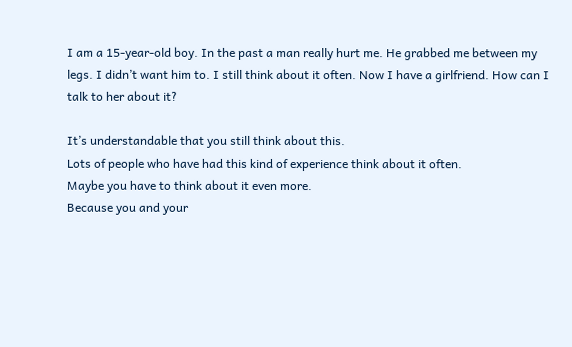I am a 15-year-old boy. In the past a man really hurt me. He grabbed me between my legs. I didn’t want him to. I still think about it often. Now I have a girlfriend. How can I talk to her about it?

It’s understandable that you still think about this.
Lots of people who have had this kind of experience think about it often.
Maybe you have to think about it even more.
Because you and your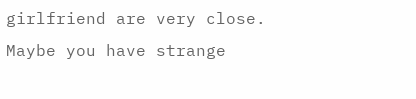girlfriend are very close.
Maybe you have strange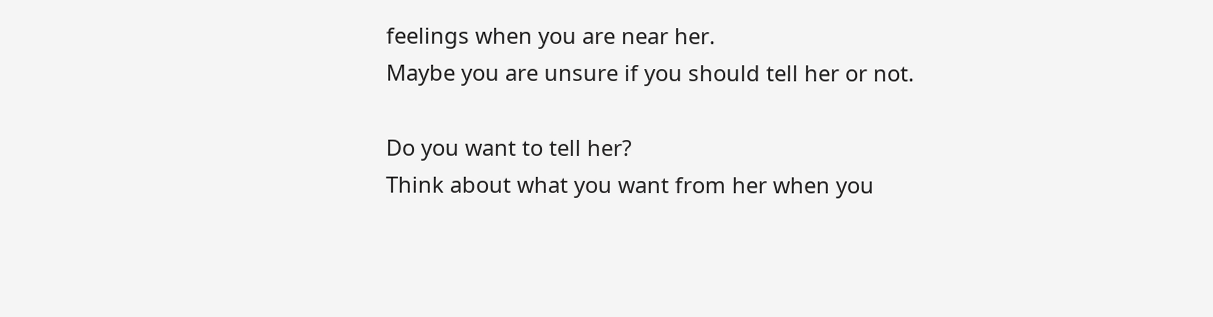feelings when you are near her.
Maybe you are unsure if you should tell her or not.

Do you want to tell her?
Think about what you want from her when you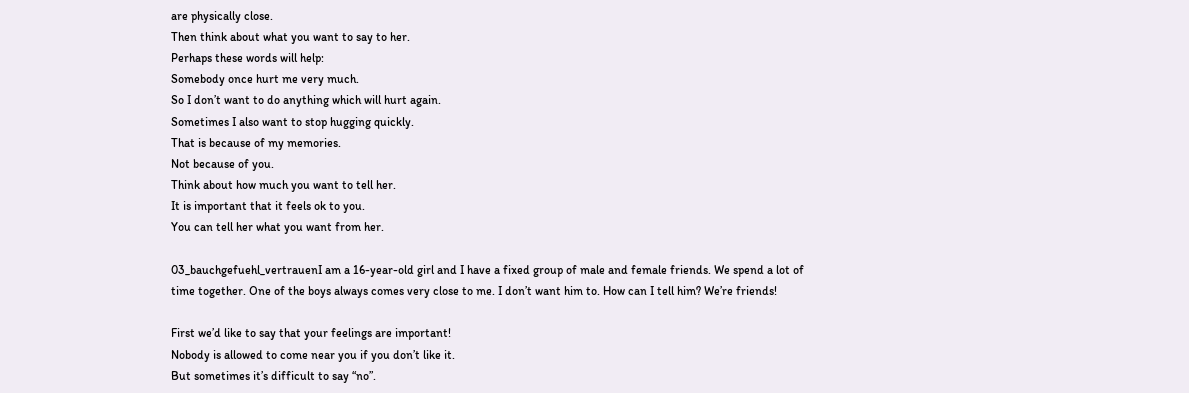are physically close.
Then think about what you want to say to her.
Perhaps these words will help:
Somebody once hurt me very much.
So I don’t want to do anything which will hurt again.
Sometimes I also want to stop hugging quickly.
That is because of my memories.
Not because of you.
Think about how much you want to tell her.
It is important that it feels ok to you.
You can tell her what you want from her.

03_bauchgefuehl_vertrauenI am a 16-year-old girl and I have a fixed group of male and female friends. We spend a lot of time together. One of the boys always comes very close to me. I don’t want him to. How can I tell him? We’re friends!

First we’d like to say that your feelings are important!
Nobody is allowed to come near you if you don’t like it.
But sometimes it’s difficult to say “no”.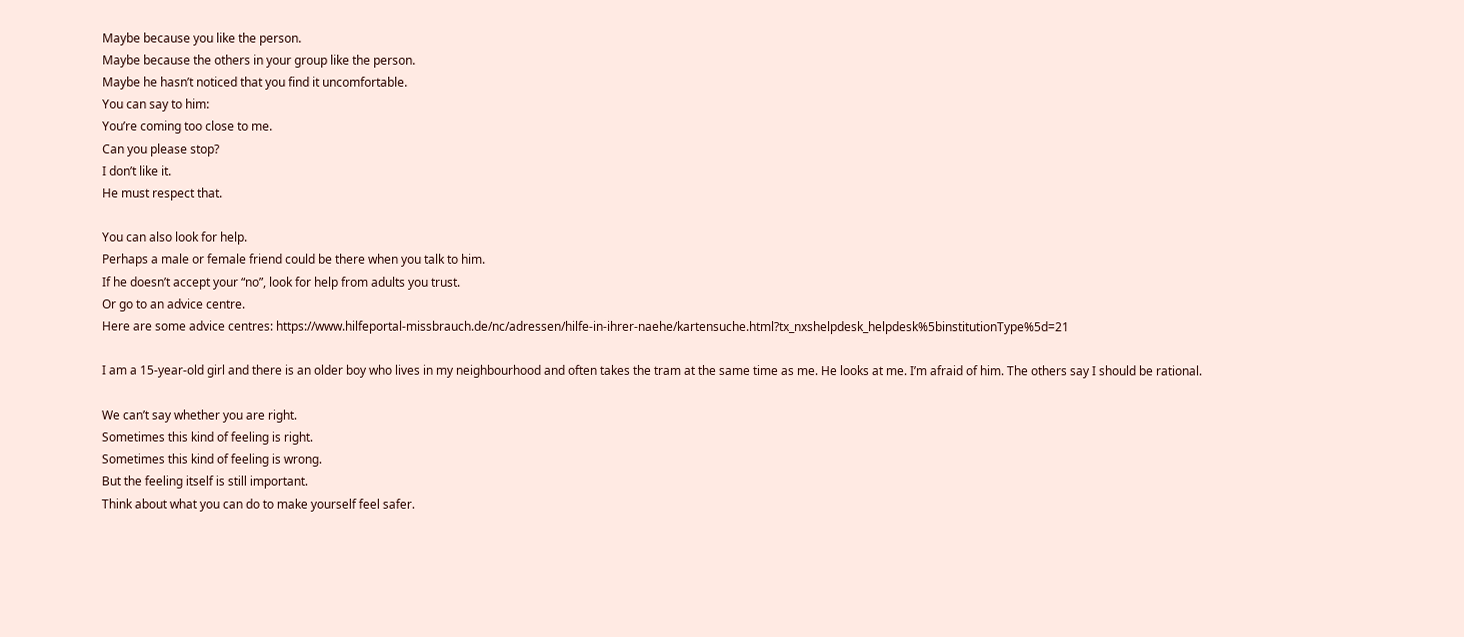Maybe because you like the person.
Maybe because the others in your group like the person.
Maybe he hasn’t noticed that you find it uncomfortable.
You can say to him:
You’re coming too close to me.
Can you please stop?
I don’t like it.
He must respect that.

You can also look for help.
Perhaps a male or female friend could be there when you talk to him.
If he doesn’t accept your “no”, look for help from adults you trust.
Or go to an advice centre.
Here are some advice centres: https://www.hilfeportal-missbrauch.de/nc/adressen/hilfe-in-ihrer-naehe/kartensuche.html?tx_nxshelpdesk_helpdesk%5binstitutionType%5d=21

I am a 15-year-old girl and there is an older boy who lives in my neighbourhood and often takes the tram at the same time as me. He looks at me. I’m afraid of him. The others say I should be rational.

We can’t say whether you are right.
Sometimes this kind of feeling is right.
Sometimes this kind of feeling is wrong.
But the feeling itself is still important.
Think about what you can do to make yourself feel safer.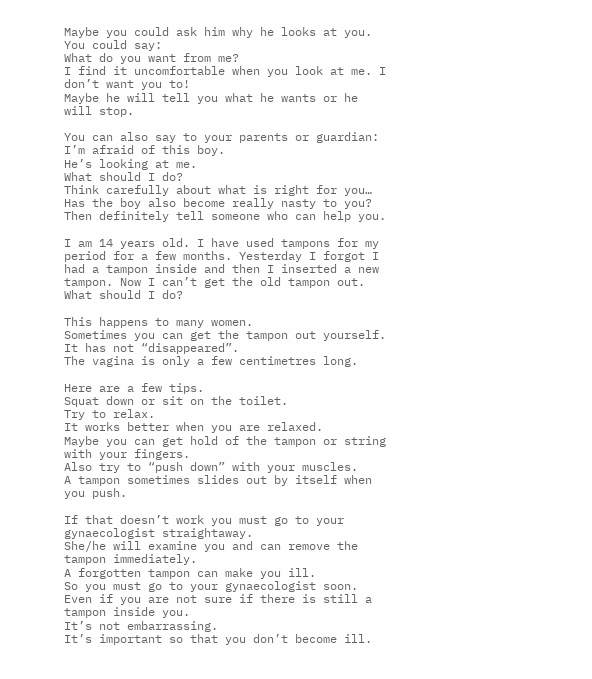Maybe you could ask him why he looks at you.
You could say:
What do you want from me?
I find it uncomfortable when you look at me. I don’t want you to!
Maybe he will tell you what he wants or he will stop.

You can also say to your parents or guardian:
I’m afraid of this boy.
He’s looking at me.
What should I do?
Think carefully about what is right for you…
Has the boy also become really nasty to you?
Then definitely tell someone who can help you.

I am 14 years old. I have used tampons for my period for a few months. Yesterday I forgot I had a tampon inside and then I inserted a new tampon. Now I can’t get the old tampon out. What should I do?

This happens to many women.
Sometimes you can get the tampon out yourself.
It has not “disappeared”.
The vagina is only a few centimetres long.

Here are a few tips.
Squat down or sit on the toilet.
Try to relax.
It works better when you are relaxed.
Maybe you can get hold of the tampon or string with your fingers.
Also try to “push down” with your muscles.
A tampon sometimes slides out by itself when you push.

If that doesn’t work you must go to your gynaecologist straightaway.
She/he will examine you and can remove the tampon immediately.
A forgotten tampon can make you ill.
So you must go to your gynaecologist soon.
Even if you are not sure if there is still a tampon inside you.
It’s not embarrassing.
It’s important so that you don’t become ill.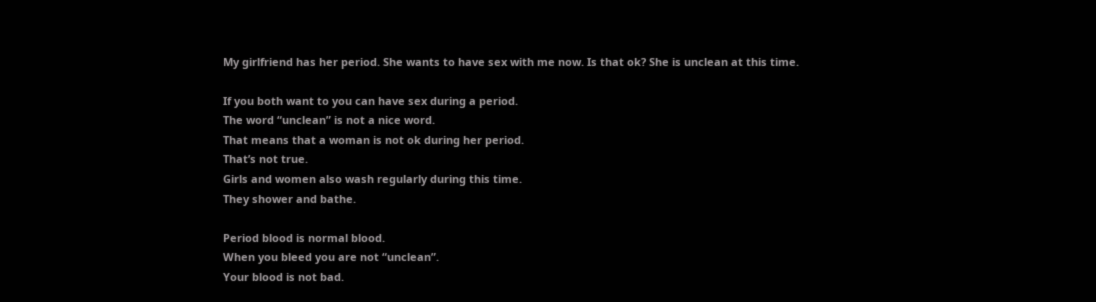My girlfriend has her period. She wants to have sex with me now. Is that ok? She is unclean at this time.

If you both want to you can have sex during a period.
The word “unclean” is not a nice word.
That means that a woman is not ok during her period.
That’s not true.
Girls and women also wash regularly during this time.
They shower and bathe.

Period blood is normal blood.
When you bleed you are not “unclean”.
Your blood is not bad.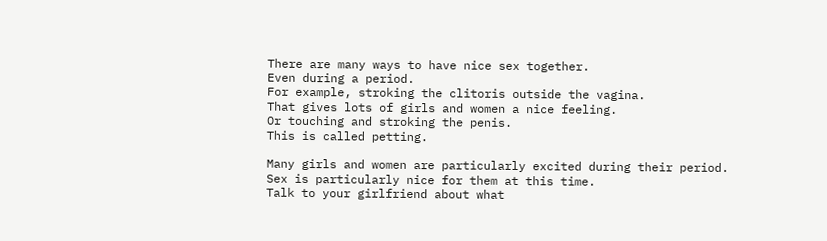There are many ways to have nice sex together.
Even during a period.
For example, stroking the clitoris outside the vagina.
That gives lots of girls and women a nice feeling.
Or touching and stroking the penis.
This is called petting.

Many girls and women are particularly excited during their period.
Sex is particularly nice for them at this time.
Talk to your girlfriend about what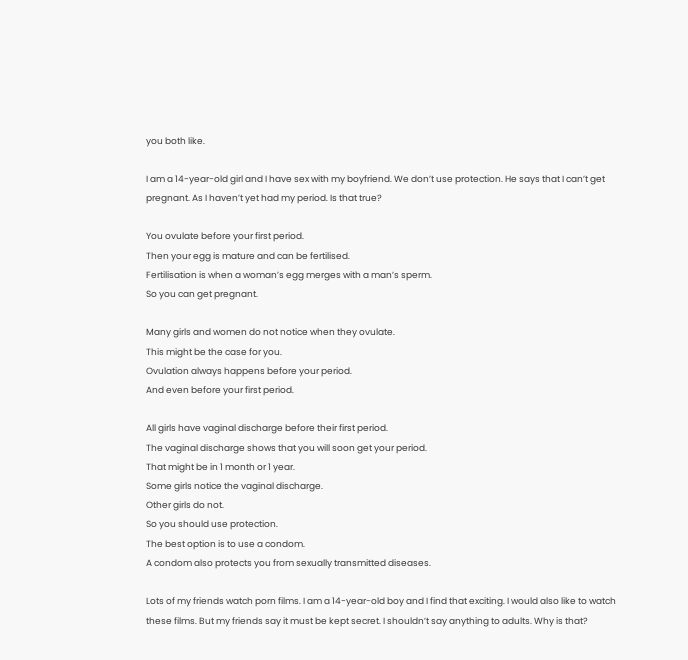you both like.

I am a 14-year-old girl and I have sex with my boyfriend. We don’t use protection. He says that I can’t get pregnant. As I haven’t yet had my period. Is that true?

You ovulate before your first period.
Then your egg is mature and can be fertilised.
Fertilisation is when a woman’s egg merges with a man’s sperm.
So you can get pregnant.

Many girls and women do not notice when they ovulate.
This might be the case for you.
Ovulation always happens before your period.
And even before your first period.

All girls have vaginal discharge before their first period.
The vaginal discharge shows that you will soon get your period.
That might be in 1 month or 1 year.
Some girls notice the vaginal discharge.
Other girls do not.
So you should use protection.
The best option is to use a condom.
A condom also protects you from sexually transmitted diseases.

Lots of my friends watch porn films. I am a 14-year-old boy and I find that exciting. I would also like to watch these films. But my friends say it must be kept secret. I shouldn’t say anything to adults. Why is that?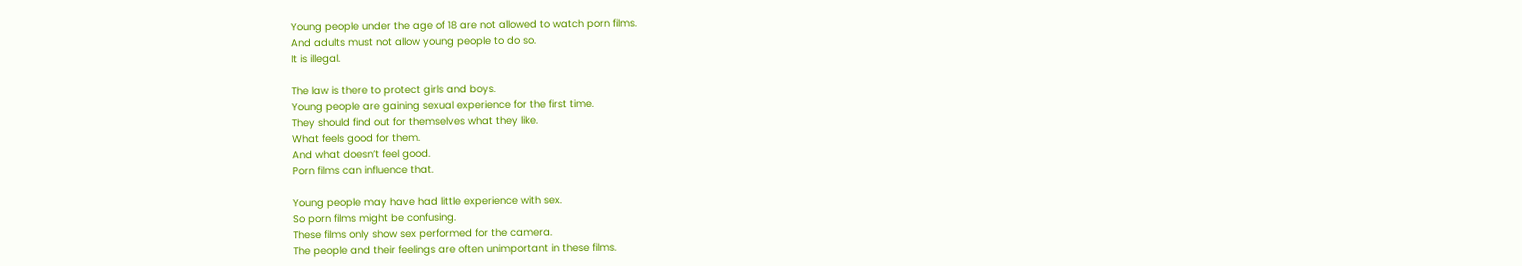Young people under the age of 18 are not allowed to watch porn films.
And adults must not allow young people to do so.
It is illegal.

The law is there to protect girls and boys.
Young people are gaining sexual experience for the first time.
They should find out for themselves what they like.
What feels good for them.
And what doesn’t feel good.
Porn films can influence that.

Young people may have had little experience with sex.
So porn films might be confusing.
These films only show sex performed for the camera.
The people and their feelings are often unimportant in these films.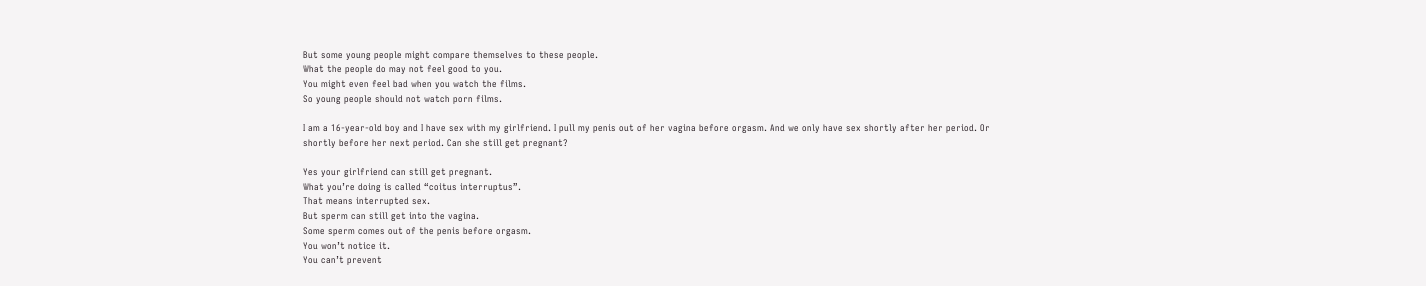But some young people might compare themselves to these people.
What the people do may not feel good to you.
You might even feel bad when you watch the films.
So young people should not watch porn films.

I am a 16-year-old boy and I have sex with my girlfriend. I pull my penis out of her vagina before orgasm. And we only have sex shortly after her period. Or shortly before her next period. Can she still get pregnant?

Yes your girlfriend can still get pregnant.
What you’re doing is called “coitus interruptus”.
That means interrupted sex.
But sperm can still get into the vagina.
Some sperm comes out of the penis before orgasm.
You won’t notice it.
You can’t prevent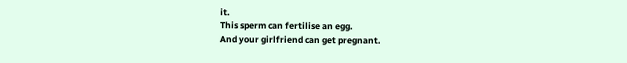it.
This sperm can fertilise an egg.
And your girlfriend can get pregnant.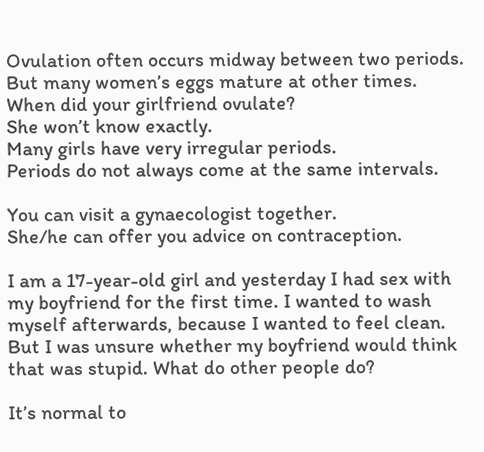Ovulation often occurs midway between two periods.
But many women’s eggs mature at other times.
When did your girlfriend ovulate?
She won’t know exactly.
Many girls have very irregular periods.
Periods do not always come at the same intervals.

You can visit a gynaecologist together.
She/he can offer you advice on contraception.

I am a 17-year-old girl and yesterday I had sex with my boyfriend for the first time. I wanted to wash myself afterwards, because I wanted to feel clean. But I was unsure whether my boyfriend would think that was stupid. What do other people do?

It’s normal to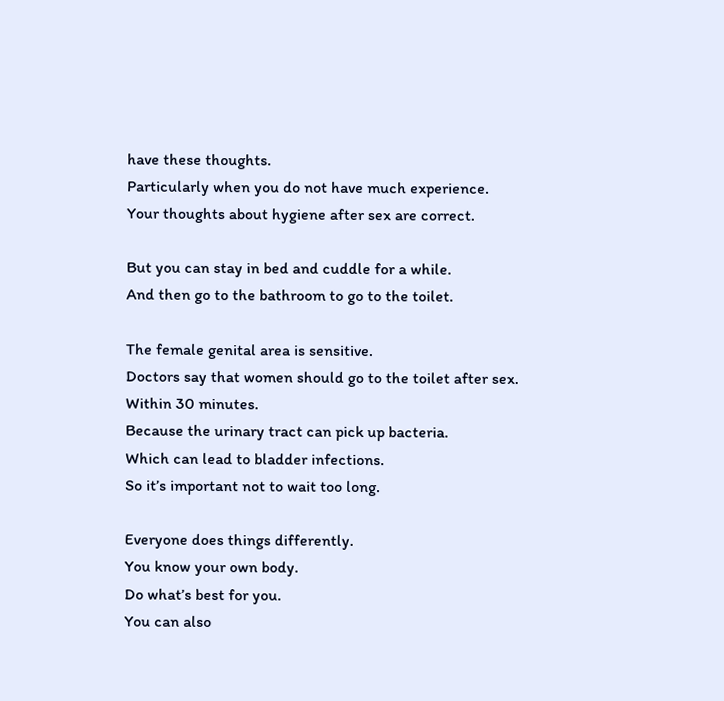have these thoughts.
Particularly when you do not have much experience.
Your thoughts about hygiene after sex are correct.

But you can stay in bed and cuddle for a while.
And then go to the bathroom to go to the toilet.

The female genital area is sensitive.
Doctors say that women should go to the toilet after sex.
Within 30 minutes.
Because the urinary tract can pick up bacteria.
Which can lead to bladder infections.
So it’s important not to wait too long.

Everyone does things differently.
You know your own body.
Do what’s best for you.
You can also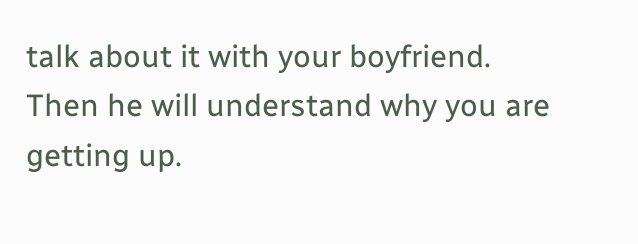talk about it with your boyfriend.
Then he will understand why you are getting up.